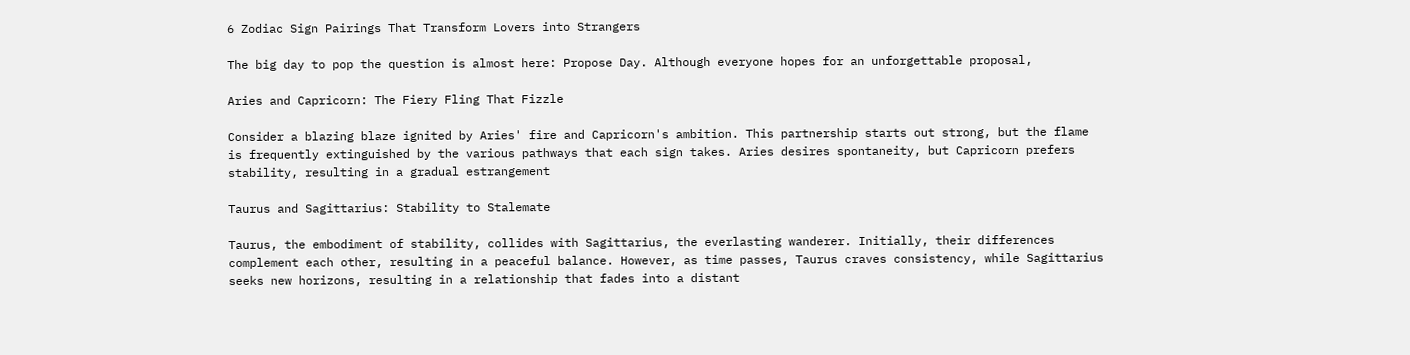6 Zodiac Sign Pairings That Transform Lovers into Strangers

The big day to pop the question is almost here: Propose Day. Although everyone hopes for an unforgettable proposal,

Aries and Capricorn: The Fiery Fling That Fizzle

Consider a blazing blaze ignited by Aries' fire and Capricorn's ambition. This partnership starts out strong, but the flame is frequently extinguished by the various pathways that each sign takes. Aries desires spontaneity, but Capricorn prefers stability, resulting in a gradual estrangement

Taurus and Sagittarius: Stability to Stalemate

Taurus, the embodiment of stability, collides with Sagittarius, the everlasting wanderer. Initially, their differences complement each other, resulting in a peaceful balance. However, as time passes, Taurus craves consistency, while Sagittarius seeks new horizons, resulting in a relationship that fades into a distant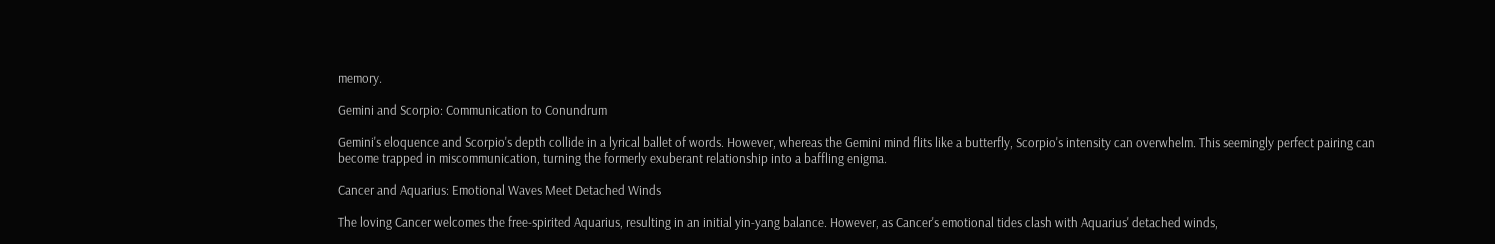memory.

Gemini and Scorpio: Communication to Conundrum

Gemini's eloquence and Scorpio's depth collide in a lyrical ballet of words. However, whereas the Gemini mind flits like a butterfly, Scorpio's intensity can overwhelm. This seemingly perfect pairing can become trapped in miscommunication, turning the formerly exuberant relationship into a baffling enigma.

Cancer and Aquarius: Emotional Waves Meet Detached Winds

The loving Cancer welcomes the free-spirited Aquarius, resulting in an initial yin-yang balance. However, as Cancer's emotional tides clash with Aquarius' detached winds,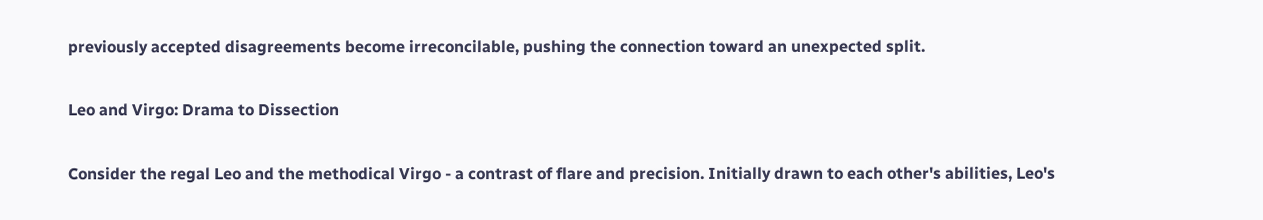previously accepted disagreements become irreconcilable, pushing the connection toward an unexpected split.

Leo and Virgo: Drama to Dissection

Consider the regal Leo and the methodical Virgo - a contrast of flare and precision. Initially drawn to each other's abilities, Leo's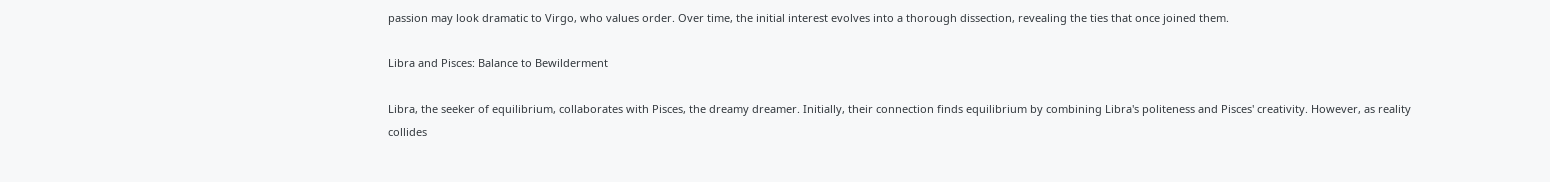passion may look dramatic to Virgo, who values order. Over time, the initial interest evolves into a thorough dissection, revealing the ties that once joined them.

Libra and Pisces: Balance to Bewilderment

Libra, the seeker of equilibrium, collaborates with Pisces, the dreamy dreamer. Initially, their connection finds equilibrium by combining Libra's politeness and Pisces' creativity. However, as reality collides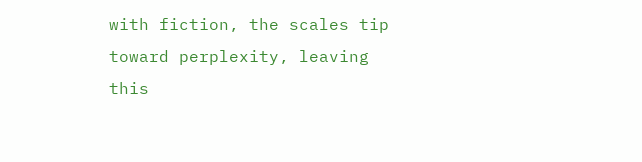with fiction, the scales tip toward perplexity, leaving this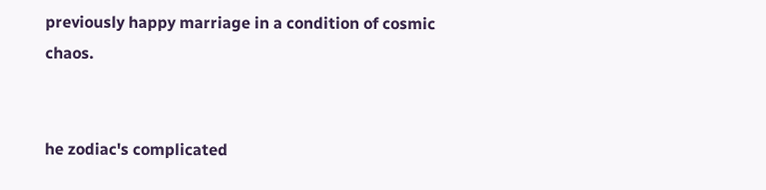previously happy marriage in a condition of cosmic chaos.


he zodiac's complicated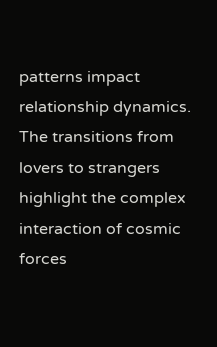patterns impact relationship dynamics. The transitions from lovers to strangers highlight the complex interaction of cosmic forces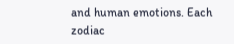and human emotions. Each zodiac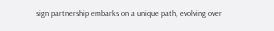sign partnership embarks on a unique path, evolving over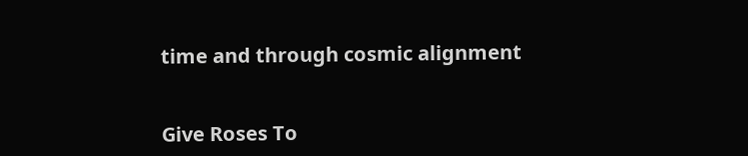time and through cosmic alignment


Give Roses To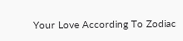Your Love According To Zodiac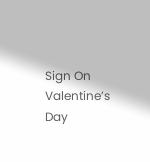Sign On Valentine’s Day